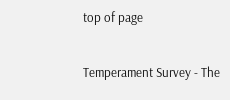top of page

Temperament Survey - The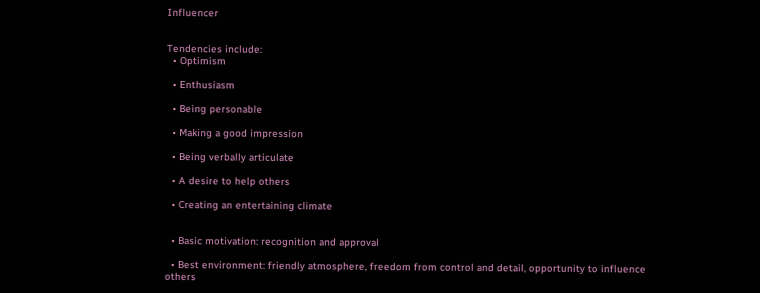Influencer


Tendencies include:
  • Optimism

  • Enthusiasm

  • Being personable

  • Making a good impression

  • Being verbally articulate

  • A desire to help others

  • Creating an entertaining climate


  • Basic motivation: recognition and approval

  • Best environment: friendly atmosphere, freedom from control and detail, opportunity to influence others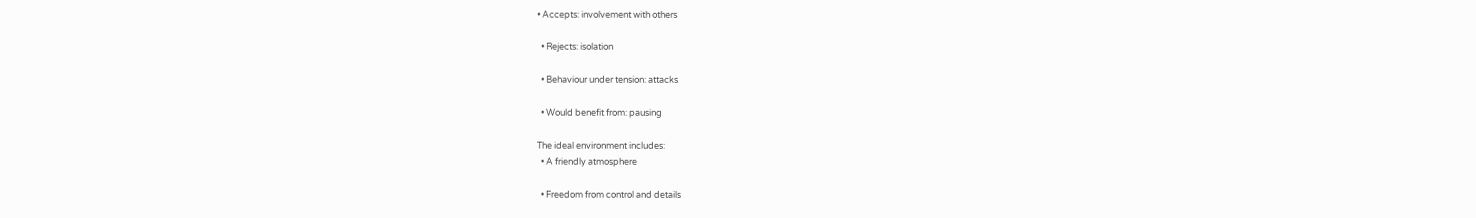• Accepts: involvement with others

  • Rejects: isolation

  • Behaviour under tension: attacks

  • Would benefit from: pausing

The ideal environment includes:
  • A friendly atmosphere

  • Freedom from control and details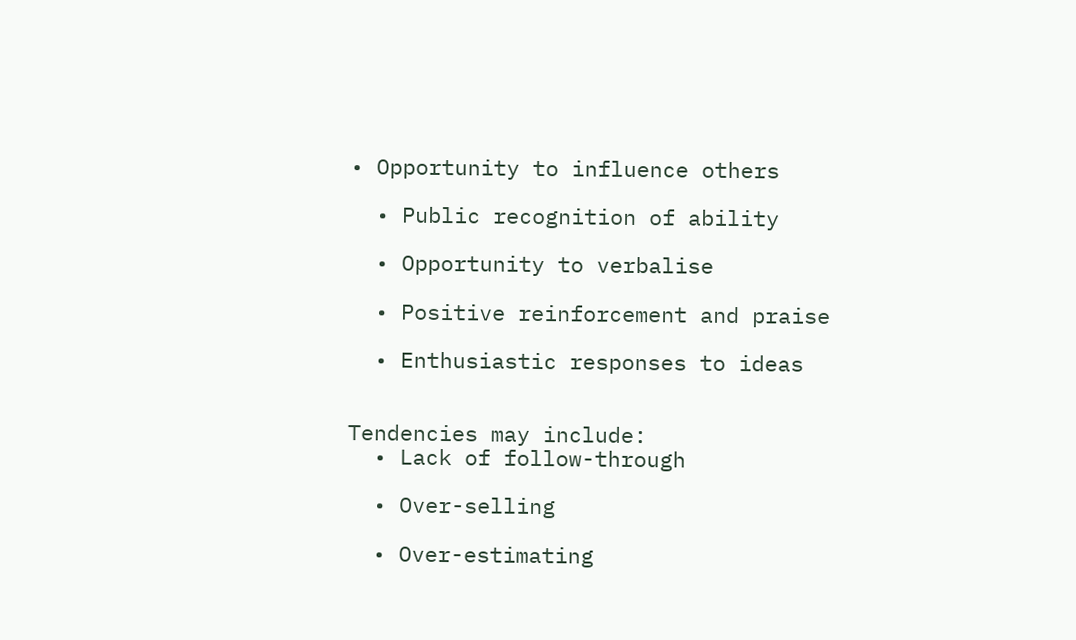• Opportunity to influence others

  • Public recognition of ability

  • Opportunity to verbalise

  • Positive reinforcement and praise

  • Enthusiastic responses to ideas


Tendencies may include:
  • Lack of follow-through

  • Over-selling

  • Over-estimating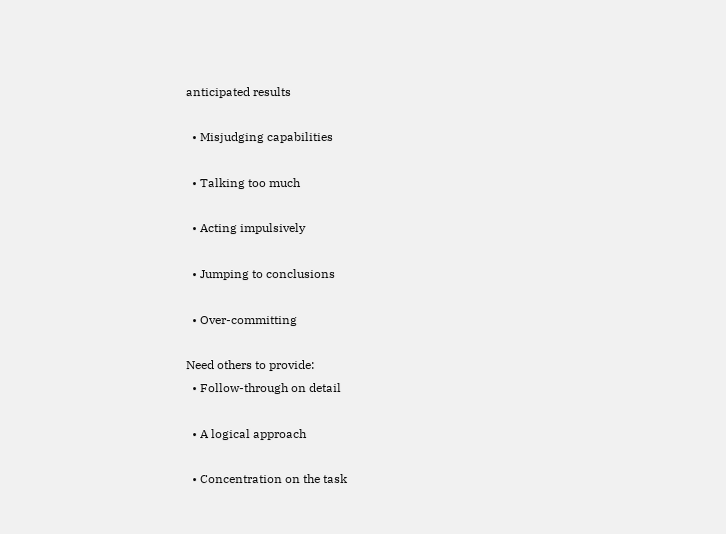anticipated results

  • Misjudging capabilities

  • Talking too much

  • Acting impulsively

  • Jumping to conclusions

  • Over-committing

Need others to provide:
  • Follow-through on detail

  • A logical approach

  • Concentration on the task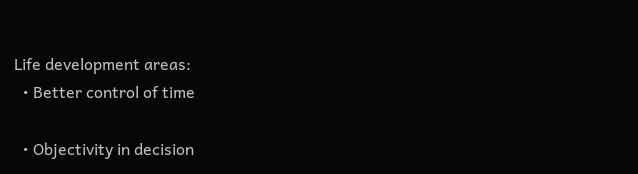Life development areas:
  • Better control of time

  • Objectivity in decision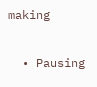making

  • Pausing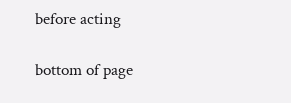before acting

bottom of page